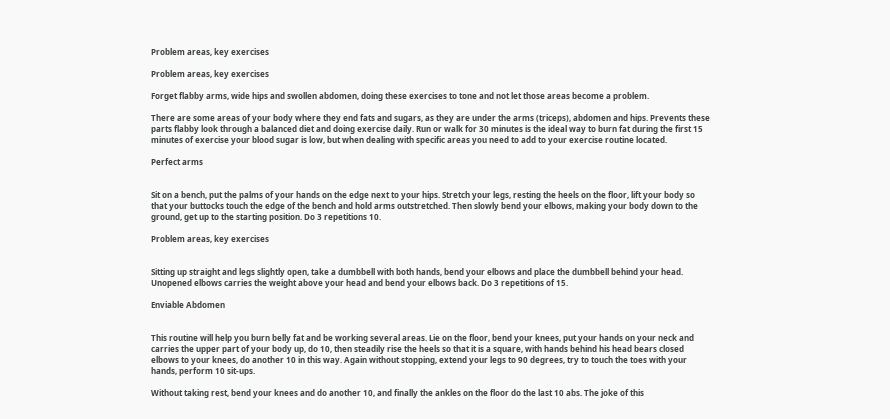Problem areas, key exercises

Problem areas, key exercises

Forget flabby arms, wide hips and swollen abdomen, doing these exercises to tone and not let those areas become a problem.

There are some areas of your body where they end fats and sugars, as they are under the arms (triceps), abdomen and hips. Prevents these parts flabby look through a balanced diet and doing exercise daily. Run or walk for 30 minutes is the ideal way to burn fat during the first 15 minutes of exercise your blood sugar is low, but when dealing with specific areas you need to add to your exercise routine located.

Perfect arms


Sit on a bench, put the palms of your hands on the edge next to your hips. Stretch your legs, resting the heels on the floor, lift your body so that your buttocks touch the edge of the bench and hold arms outstretched. Then slowly bend your elbows, making your body down to the ground, get up to the starting position. Do 3 repetitions 10.

Problem areas, key exercises


Sitting up straight and legs slightly open, take a dumbbell with both hands, bend your elbows and place the dumbbell behind your head. Unopened elbows carries the weight above your head and bend your elbows back. Do 3 repetitions of 15.

Enviable Abdomen


This routine will help you burn belly fat and be working several areas. Lie on the floor, bend your knees, put your hands on your neck and carries the upper part of your body up, do 10, then steadily rise the heels so that it is a square, with hands behind his head bears closed elbows to your knees, do another 10 in this way. Again without stopping, extend your legs to 90 degrees, try to touch the toes with your hands, perform 10 sit-ups.

Without taking rest, bend your knees and do another 10, and finally the ankles on the floor do the last 10 abs. The joke of this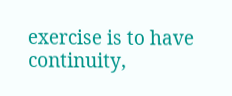exercise is to have continuity,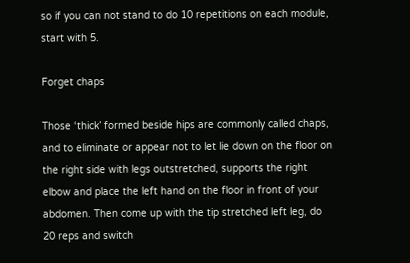so if you can not stand to do 10 repetitions on each module, start with 5.

Forget chaps

Those ‘thick’ formed beside hips are commonly called chaps, and to eliminate or appear not to let lie down on the floor on the right side with legs outstretched, supports the right elbow and place the left hand on the floor in front of your abdomen. Then come up with the tip stretched left leg, do 20 reps and switch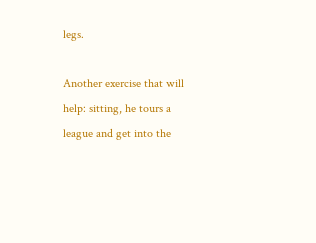legs.

Another exercise that will help: sitting, he tours a league and get into the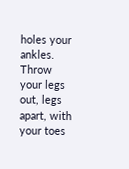holes your ankles. Throw your legs out, legs apart, with your toes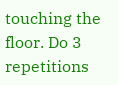touching the floor. Do 3 repetitions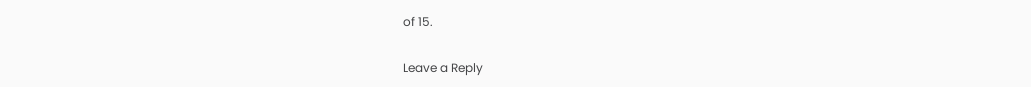of 15.

Leave a Reply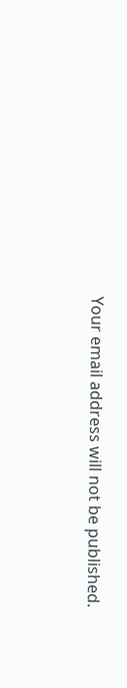Your email address will not be published.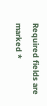Required fields are marked *